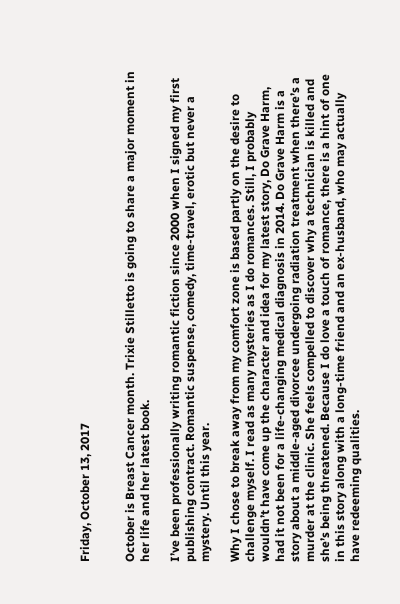Friday, October 13, 2017


October is Breast Cancer month. Trixie Stilletto is going to share a major moment in her life and her latest book.

I’ve been professionally writing romantic fiction since 2000 when I signed my first publishing contract. Romantic suspense, comedy, time-travel, erotic but never a mystery. Until this year.

Why I chose to break away from my comfort zone is based partly on the desire to challenge myself. I read as many mysteries as I do romances. Still, I probably wouldn’t have come up the character and idea for my latest story, Do Grave Harm, had it not been for a life-changing medical diagnosis in 2014. Do Grave Harm is a story about a middle-aged divorcee undergoing radiation treatment when there’s a murder at the clinic. She feels compelled to discover why a technician is killed and she’s being threatened. Because I do love a touch of romance, there is a hint of one in this story along with a long-time friend and an ex-husband, who may actually have redeeming qualities.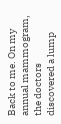Back to me. On my annual mammogram, the doctors discovered a lump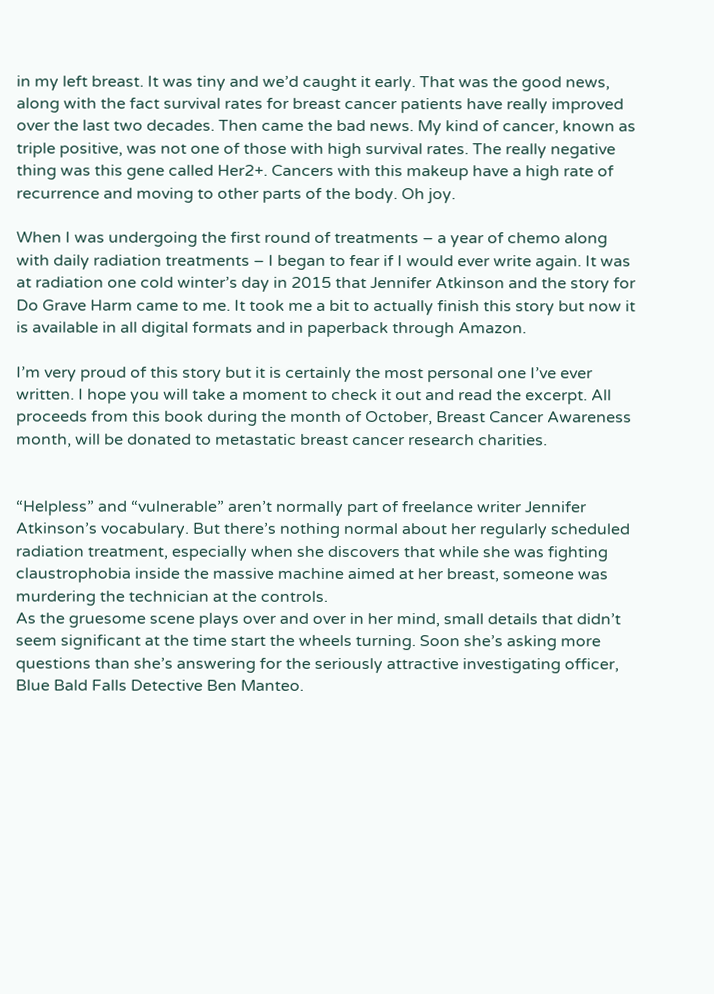in my left breast. It was tiny and we’d caught it early. That was the good news, along with the fact survival rates for breast cancer patients have really improved over the last two decades. Then came the bad news. My kind of cancer, known as triple positive, was not one of those with high survival rates. The really negative thing was this gene called Her2+. Cancers with this makeup have a high rate of recurrence and moving to other parts of the body. Oh joy.

When I was undergoing the first round of treatments – a year of chemo along with daily radiation treatments – I began to fear if I would ever write again. It was at radiation one cold winter’s day in 2015 that Jennifer Atkinson and the story for Do Grave Harm came to me. It took me a bit to actually finish this story but now it is available in all digital formats and in paperback through Amazon.

I’m very proud of this story but it is certainly the most personal one I’ve ever written. I hope you will take a moment to check it out and read the excerpt. All proceeds from this book during the month of October, Breast Cancer Awareness month, will be donated to metastatic breast cancer research charities.


“Helpless” and “vulnerable” aren’t normally part of freelance writer Jennifer Atkinson’s vocabulary. But there’s nothing normal about her regularly scheduled radiation treatment, especially when she discovers that while she was fighting claustrophobia inside the massive machine aimed at her breast, someone was murdering the technician at the controls.
As the gruesome scene plays over and over in her mind, small details that didn’t seem significant at the time start the wheels turning. Soon she’s asking more questions than she’s answering for the seriously attractive investigating officer, Blue Bald Falls Detective Ben Manteo.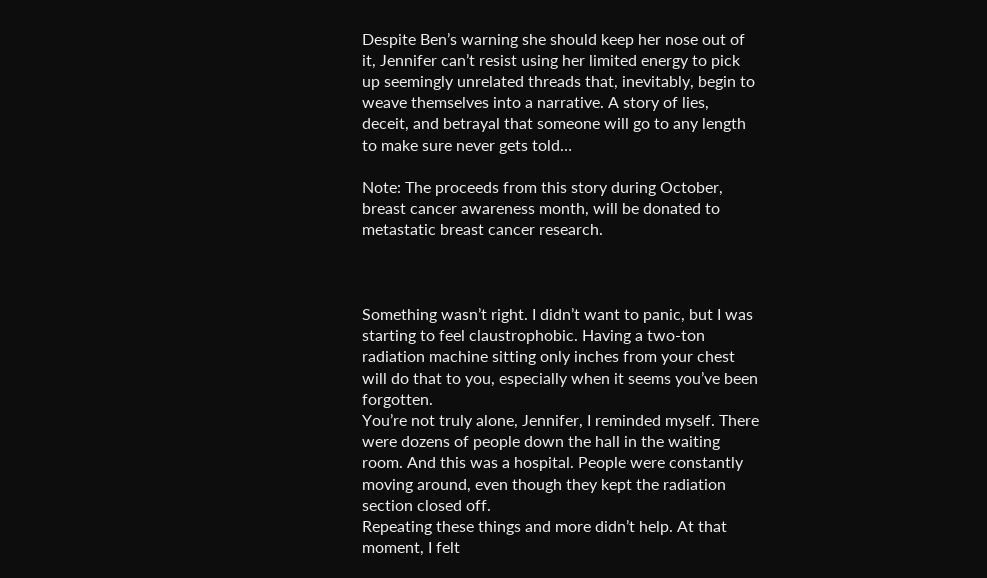Despite Ben’s warning she should keep her nose out of it, Jennifer can’t resist using her limited energy to pick up seemingly unrelated threads that, inevitably, begin to weave themselves into a narrative. A story of lies, deceit, and betrayal that someone will go to any length to make sure never gets told…

Note: The proceeds from this story during October, breast cancer awareness month, will be donated to metastatic breast cancer research.



Something wasn’t right. I didn’t want to panic, but I was starting to feel claustrophobic. Having a two-ton radiation machine sitting only inches from your chest will do that to you, especially when it seems you’ve been forgotten.
You’re not truly alone, Jennifer, I reminded myself. There were dozens of people down the hall in the waiting room. And this was a hospital. People were constantly moving around, even though they kept the radiation section closed off.
Repeating these things and more didn’t help. At that moment, I felt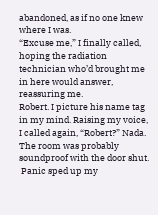abandoned, as if no one knew where I was.
“Excuse me,” I finally called, hoping the radiation technician who’d brought me in here would answer, reassuring me.
Robert. I picture his name tag in my mind. Raising my voice, I called again, “Robert?” Nada. The room was probably soundproof with the door shut.
 Panic sped up my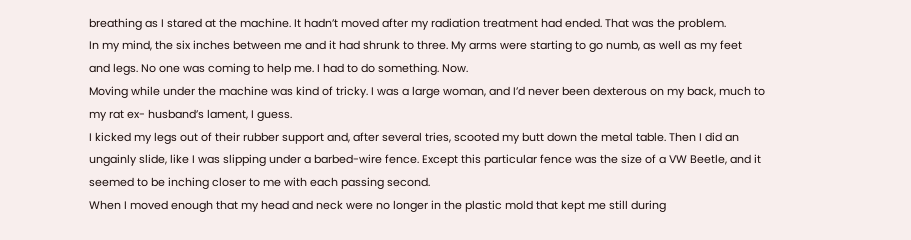breathing as I stared at the machine. It hadn’t moved after my radiation treatment had ended. That was the problem.
In my mind, the six inches between me and it had shrunk to three. My arms were starting to go numb, as well as my feet and legs. No one was coming to help me. I had to do something. Now.
Moving while under the machine was kind of tricky. I was a large woman, and I’d never been dexterous on my back, much to my rat ex- husband’s lament, I guess.
I kicked my legs out of their rubber support and, after several tries, scooted my butt down the metal table. Then I did an ungainly slide, like I was slipping under a barbed-wire fence. Except this particular fence was the size of a VW Beetle, and it seemed to be inching closer to me with each passing second.
When I moved enough that my head and neck were no longer in the plastic mold that kept me still during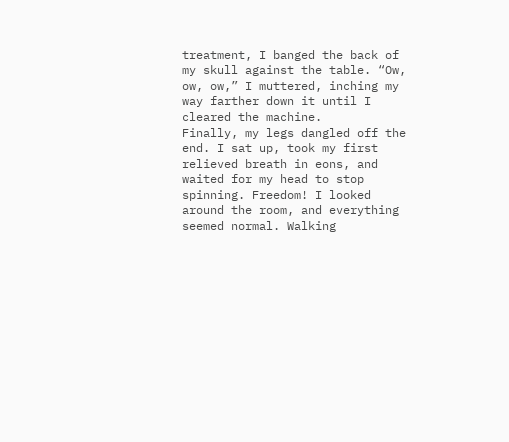treatment, I banged the back of my skull against the table. “Ow, ow, ow,” I muttered, inching my way farther down it until I cleared the machine.
Finally, my legs dangled off the end. I sat up, took my first relieved breath in eons, and waited for my head to stop spinning. Freedom! I looked around the room, and everything seemed normal. Walking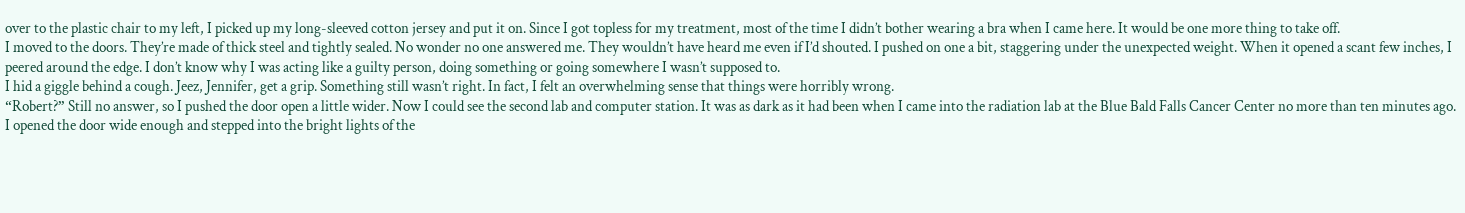over to the plastic chair to my left, I picked up my long-sleeved cotton jersey and put it on. Since I got topless for my treatment, most of the time I didn’t bother wearing a bra when I came here. It would be one more thing to take off.
I moved to the doors. They’re made of thick steel and tightly sealed. No wonder no one answered me. They wouldn’t have heard me even if I’d shouted. I pushed on one a bit, staggering under the unexpected weight. When it opened a scant few inches, I peered around the edge. I don’t know why I was acting like a guilty person, doing something or going somewhere I wasn’t supposed to.
I hid a giggle behind a cough. Jeez, Jennifer, get a grip. Something still wasn’t right. In fact, I felt an overwhelming sense that things were horribly wrong.
“Robert?” Still no answer, so I pushed the door open a little wider. Now I could see the second lab and computer station. It was as dark as it had been when I came into the radiation lab at the Blue Bald Falls Cancer Center no more than ten minutes ago. I opened the door wide enough and stepped into the bright lights of the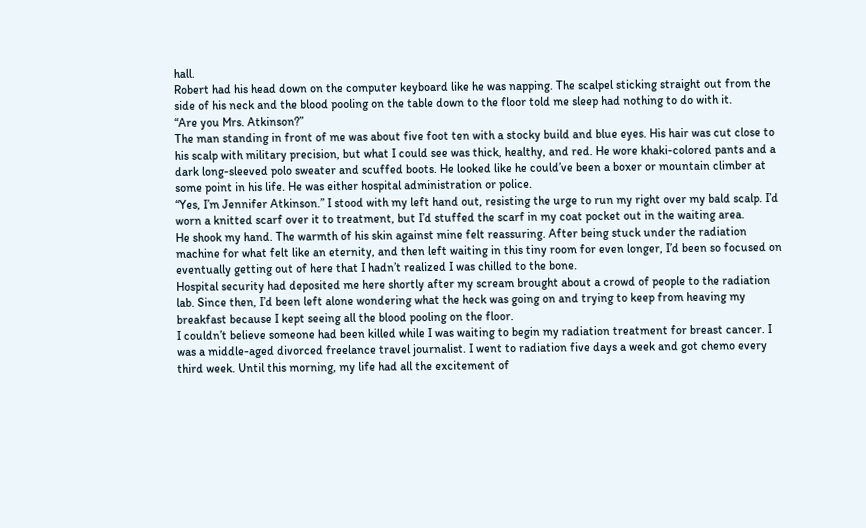hall.
Robert had his head down on the computer keyboard like he was napping. The scalpel sticking straight out from the side of his neck and the blood pooling on the table down to the floor told me sleep had nothing to do with it.
“Are you Mrs. Atkinson?”
The man standing in front of me was about five foot ten with a stocky build and blue eyes. His hair was cut close to his scalp with military precision, but what I could see was thick, healthy, and red. He wore khaki-colored pants and a dark long-sleeved polo sweater and scuffed boots. He looked like he could’ve been a boxer or mountain climber at some point in his life. He was either hospital administration or police.
“Yes, I’m Jennifer Atkinson.” I stood with my left hand out, resisting the urge to run my right over my bald scalp. I’d worn a knitted scarf over it to treatment, but I’d stuffed the scarf in my coat pocket out in the waiting area.
He shook my hand. The warmth of his skin against mine felt reassuring. After being stuck under the radiation machine for what felt like an eternity, and then left waiting in this tiny room for even longer, I’d been so focused on eventually getting out of here that I hadn’t realized I was chilled to the bone.
Hospital security had deposited me here shortly after my scream brought about a crowd of people to the radiation lab. Since then, I’d been left alone wondering what the heck was going on and trying to keep from heaving my breakfast because I kept seeing all the blood pooling on the floor.
I couldn’t believe someone had been killed while I was waiting to begin my radiation treatment for breast cancer. I was a middle-aged divorced freelance travel journalist. I went to radiation five days a week and got chemo every third week. Until this morning, my life had all the excitement of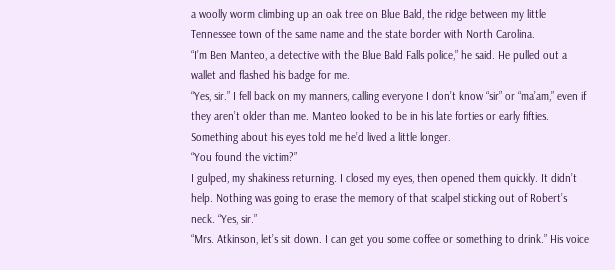a woolly worm climbing up an oak tree on Blue Bald, the ridge between my little Tennessee town of the same name and the state border with North Carolina.
“I’m Ben Manteo, a detective with the Blue Bald Falls police,” he said. He pulled out a wallet and flashed his badge for me.
“Yes, sir.” I fell back on my manners, calling everyone I don’t know “sir” or “ma’am,” even if they aren’t older than me. Manteo looked to be in his late forties or early fifties. Something about his eyes told me he’d lived a little longer.
“You found the victim?”
I gulped, my shakiness returning. I closed my eyes, then opened them quickly. It didn’t help. Nothing was going to erase the memory of that scalpel sticking out of Robert’s neck. “Yes, sir.”
“Mrs. Atkinson, let’s sit down. I can get you some coffee or something to drink.” His voice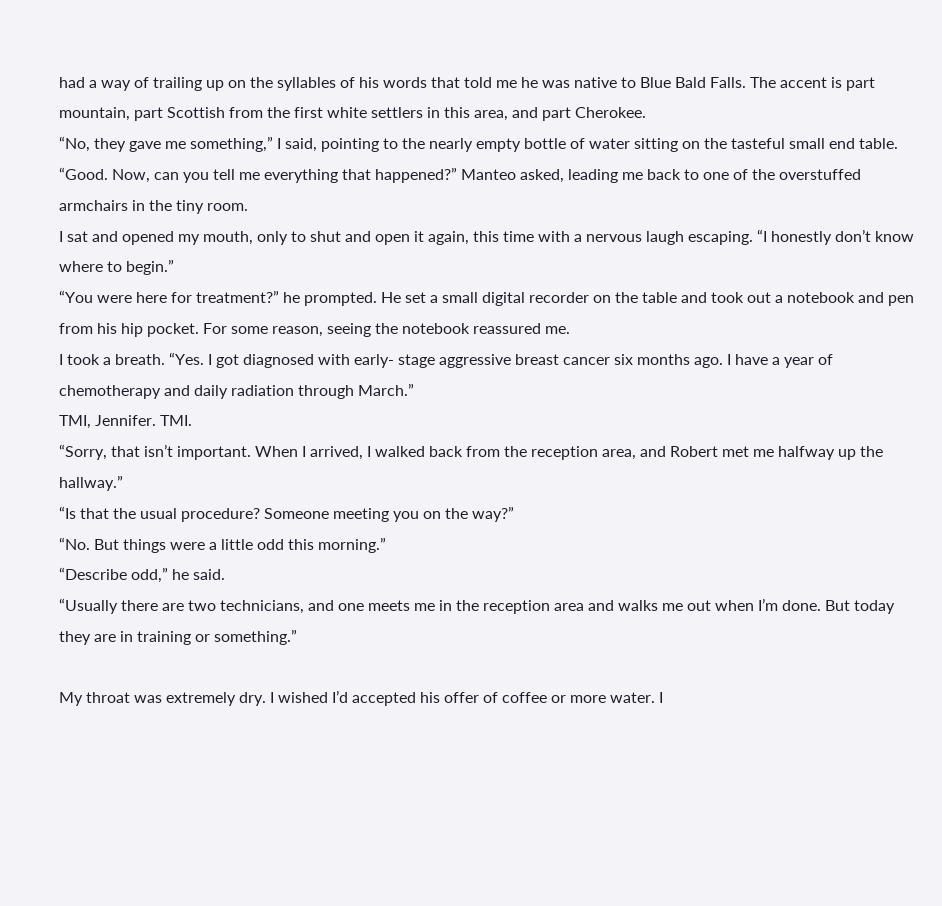had a way of trailing up on the syllables of his words that told me he was native to Blue Bald Falls. The accent is part mountain, part Scottish from the first white settlers in this area, and part Cherokee.
“No, they gave me something,” I said, pointing to the nearly empty bottle of water sitting on the tasteful small end table.
“Good. Now, can you tell me everything that happened?” Manteo asked, leading me back to one of the overstuffed armchairs in the tiny room.
I sat and opened my mouth, only to shut and open it again, this time with a nervous laugh escaping. “I honestly don’t know where to begin.”
“You were here for treatment?” he prompted. He set a small digital recorder on the table and took out a notebook and pen from his hip pocket. For some reason, seeing the notebook reassured me.
I took a breath. “Yes. I got diagnosed with early- stage aggressive breast cancer six months ago. I have a year of chemotherapy and daily radiation through March.”
TMI, Jennifer. TMI.
“Sorry, that isn’t important. When I arrived, I walked back from the reception area, and Robert met me halfway up the hallway.”
“Is that the usual procedure? Someone meeting you on the way?”
“No. But things were a little odd this morning.”
“Describe odd,” he said.
“Usually there are two technicians, and one meets me in the reception area and walks me out when I’m done. But today they are in training or something.”

My throat was extremely dry. I wished I’d accepted his offer of coffee or more water. I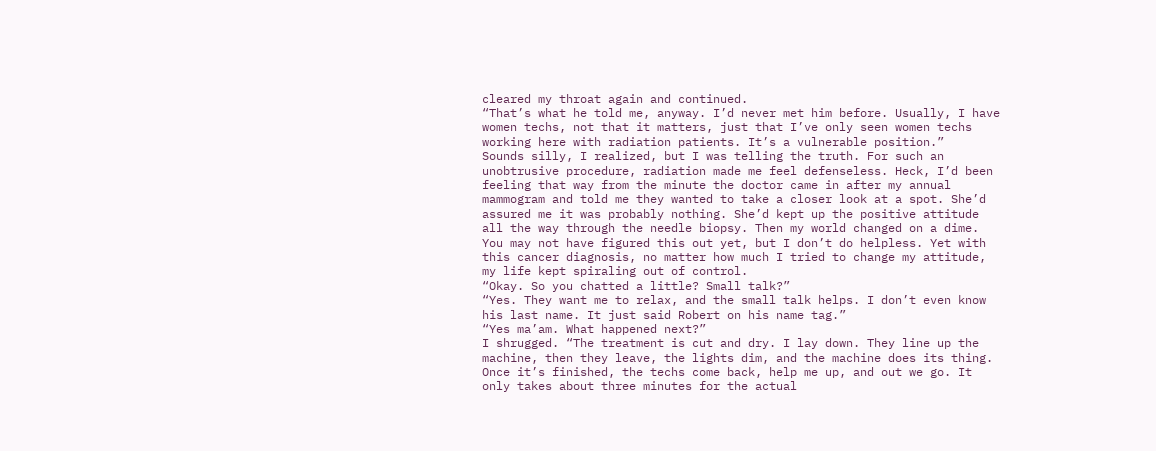cleared my throat again and continued.
“That’s what he told me, anyway. I’d never met him before. Usually, I have women techs, not that it matters, just that I’ve only seen women techs working here with radiation patients. It’s a vulnerable position.”
Sounds silly, I realized, but I was telling the truth. For such an unobtrusive procedure, radiation made me feel defenseless. Heck, I’d been feeling that way from the minute the doctor came in after my annual mammogram and told me they wanted to take a closer look at a spot. She’d assured me it was probably nothing. She’d kept up the positive attitude all the way through the needle biopsy. Then my world changed on a dime.
You may not have figured this out yet, but I don’t do helpless. Yet with this cancer diagnosis, no matter how much I tried to change my attitude, my life kept spiraling out of control.
“Okay. So you chatted a little? Small talk?”
“Yes. They want me to relax, and the small talk helps. I don’t even know his last name. It just said Robert on his name tag.”
“Yes ma’am. What happened next?”
I shrugged. “The treatment is cut and dry. I lay down. They line up the machine, then they leave, the lights dim, and the machine does its thing. Once it’s finished, the techs come back, help me up, and out we go. It only takes about three minutes for the actual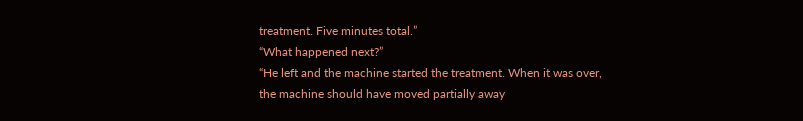treatment. Five minutes total.”
“What happened next?”
“He left and the machine started the treatment. When it was over, the machine should have moved partially away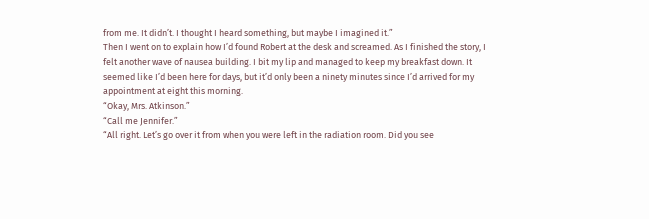from me. It didn’t. I thought I heard something, but maybe I imagined it.”
Then I went on to explain how I’d found Robert at the desk and screamed. As I finished the story, I felt another wave of nausea building. I bit my lip and managed to keep my breakfast down. It seemed like I’d been here for days, but it’d only been a ninety minutes since I’d arrived for my appointment at eight this morning.
“Okay, Mrs. Atkinson.”
“Call me Jennifer.”
“All right. Let’s go over it from when you were left in the radiation room. Did you see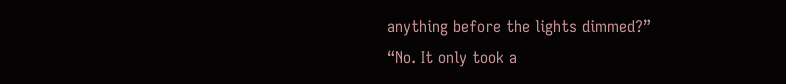anything before the lights dimmed?”
“No. It only took a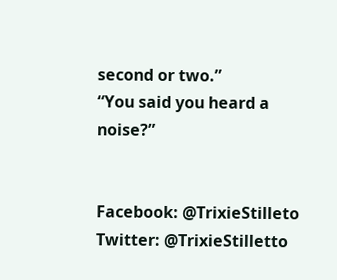second or two.”
“You said you heard a noise?”


Facebook: @TrixieStilleto
Twitter: @TrixieStilletto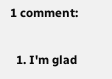1 comment:

  1. I'm glad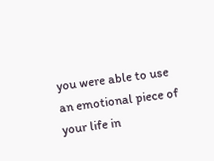you were able to use an emotional piece of your life in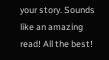your story. Sounds like an amazing read! All the best!